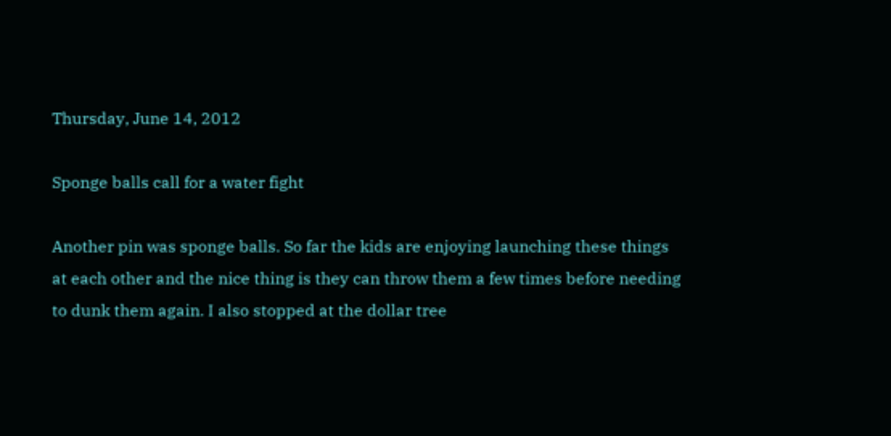Thursday, June 14, 2012

Sponge balls call for a water fight

Another pin was sponge balls. So far the kids are enjoying launching these things at each other and the nice thing is they can throw them a few times before needing to dunk them again. I also stopped at the dollar tree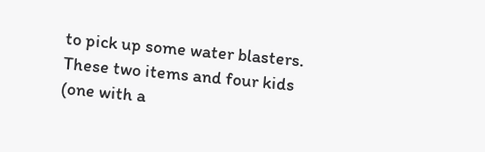to pick up some water blasters. These two items and four kids (one with a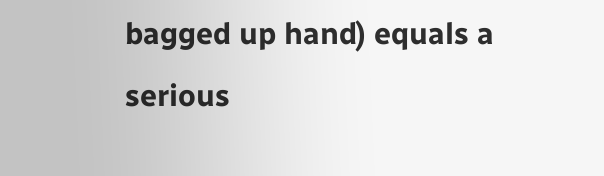bagged up hand) equals a serious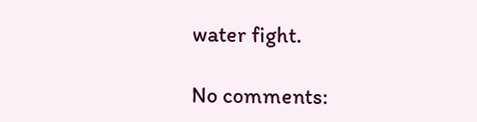water fight.

No comments: